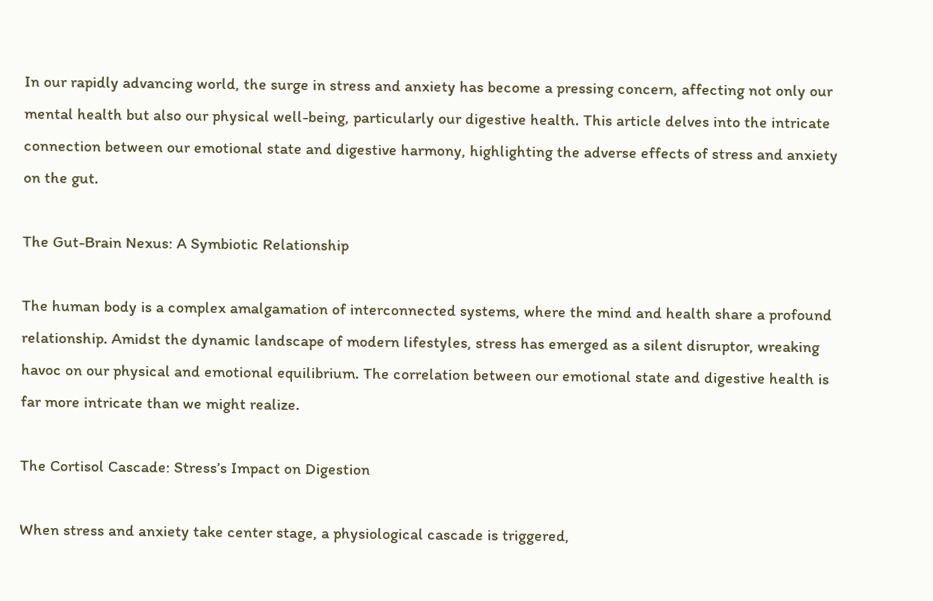In our rapidly advancing world, the surge in stress and anxiety has become a pressing concern, affecting not only our mental health but also our physical well-being, particularly our digestive health. This article delves into the intricate connection between our emotional state and digestive harmony, highlighting the adverse effects of stress and anxiety on the gut.

The Gut-Brain Nexus: A Symbiotic Relationship

The human body is a complex amalgamation of interconnected systems, where the mind and health share a profound relationship. Amidst the dynamic landscape of modern lifestyles, stress has emerged as a silent disruptor, wreaking havoc on our physical and emotional equilibrium. The correlation between our emotional state and digestive health is far more intricate than we might realize.

The Cortisol Cascade: Stress’s Impact on Digestion

When stress and anxiety take center stage, a physiological cascade is triggered,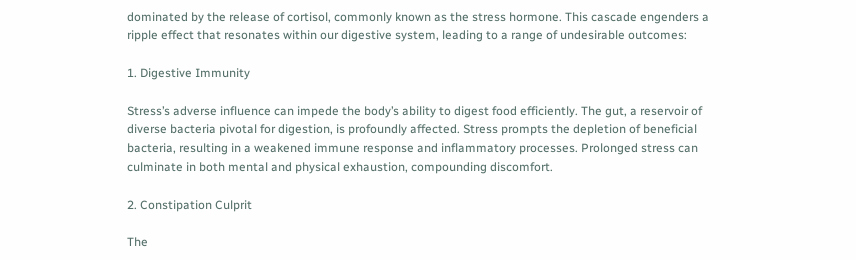dominated by the release of cortisol, commonly known as the stress hormone. This cascade engenders a ripple effect that resonates within our digestive system, leading to a range of undesirable outcomes:

1. Digestive Immunity

Stress’s adverse influence can impede the body’s ability to digest food efficiently. The gut, a reservoir of diverse bacteria pivotal for digestion, is profoundly affected. Stress prompts the depletion of beneficial bacteria, resulting in a weakened immune response and inflammatory processes. Prolonged stress can culminate in both mental and physical exhaustion, compounding discomfort.

2. Constipation Culprit

The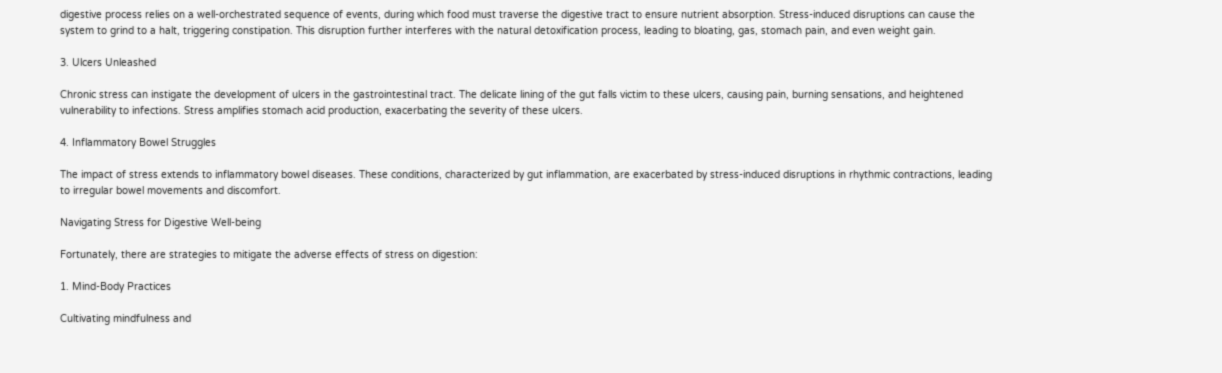digestive process relies on a well-orchestrated sequence of events, during which food must traverse the digestive tract to ensure nutrient absorption. Stress-induced disruptions can cause the system to grind to a halt, triggering constipation. This disruption further interferes with the natural detoxification process, leading to bloating, gas, stomach pain, and even weight gain.

3. Ulcers Unleashed

Chronic stress can instigate the development of ulcers in the gastrointestinal tract. The delicate lining of the gut falls victim to these ulcers, causing pain, burning sensations, and heightened vulnerability to infections. Stress amplifies stomach acid production, exacerbating the severity of these ulcers.

4. Inflammatory Bowel Struggles

The impact of stress extends to inflammatory bowel diseases. These conditions, characterized by gut inflammation, are exacerbated by stress-induced disruptions in rhythmic contractions, leading to irregular bowel movements and discomfort.

Navigating Stress for Digestive Well-being

Fortunately, there are strategies to mitigate the adverse effects of stress on digestion:

1. Mind-Body Practices

Cultivating mindfulness and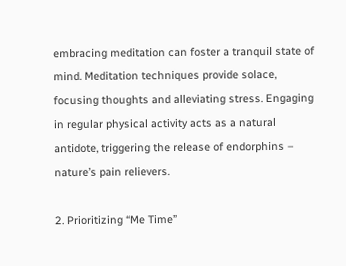embracing meditation can foster a tranquil state of mind. Meditation techniques provide solace, focusing thoughts and alleviating stress. Engaging in regular physical activity acts as a natural antidote, triggering the release of endorphins – nature’s pain relievers.

2. Prioritizing “Me Time”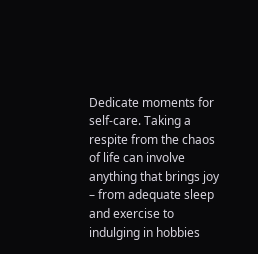Dedicate moments for self-care. Taking a respite from the chaos of life can involve anything that brings joy – from adequate sleep and exercise to indulging in hobbies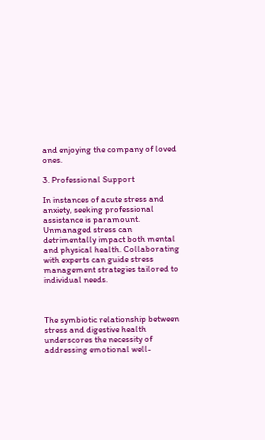and enjoying the company of loved ones.

3. Professional Support

In instances of acute stress and anxiety, seeking professional assistance is paramount. Unmanaged stress can detrimentally impact both mental and physical health. Collaborating with experts can guide stress management strategies tailored to individual needs.



The symbiotic relationship between stress and digestive health underscores the necessity of addressing emotional well-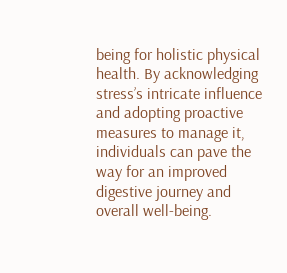being for holistic physical health. By acknowledging stress’s intricate influence and adopting proactive measures to manage it, individuals can pave the way for an improved digestive journey and overall well-being.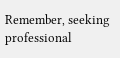Remember, seeking professional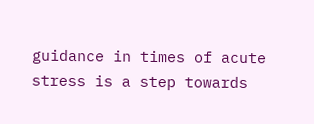guidance in times of acute stress is a step towards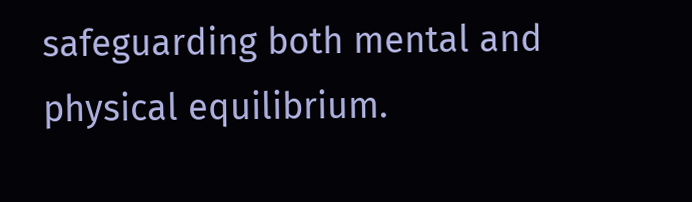safeguarding both mental and physical equilibrium.